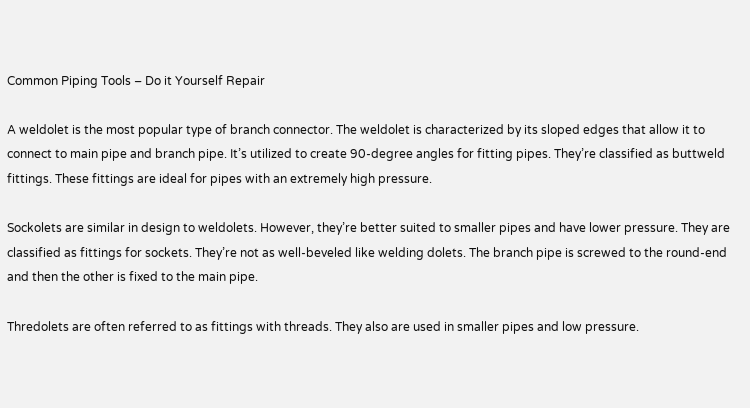Common Piping Tools – Do it Yourself Repair

A weldolet is the most popular type of branch connector. The weldolet is characterized by its sloped edges that allow it to connect to main pipe and branch pipe. It’s utilized to create 90-degree angles for fitting pipes. They’re classified as buttweld fittings. These fittings are ideal for pipes with an extremely high pressure.

Sockolets are similar in design to weldolets. However, they’re better suited to smaller pipes and have lower pressure. They are classified as fittings for sockets. They’re not as well-beveled like welding dolets. The branch pipe is screwed to the round-end and then the other is fixed to the main pipe.

Thredolets are often referred to as fittings with threads. They also are used in smaller pipes and low pressure.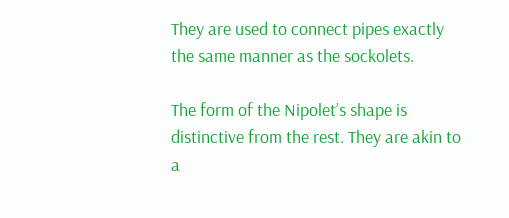They are used to connect pipes exactly the same manner as the sockolets.

The form of the Nipolet’s shape is distinctive from the rest. They are akin to a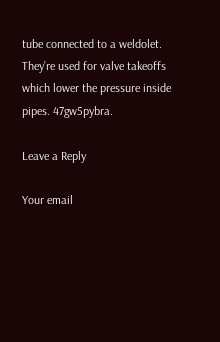tube connected to a weldolet. They’re used for valve takeoffs which lower the pressure inside pipes. 47gw5pybra.

Leave a Reply

Your email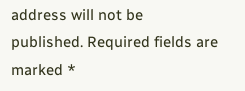address will not be published. Required fields are marked *